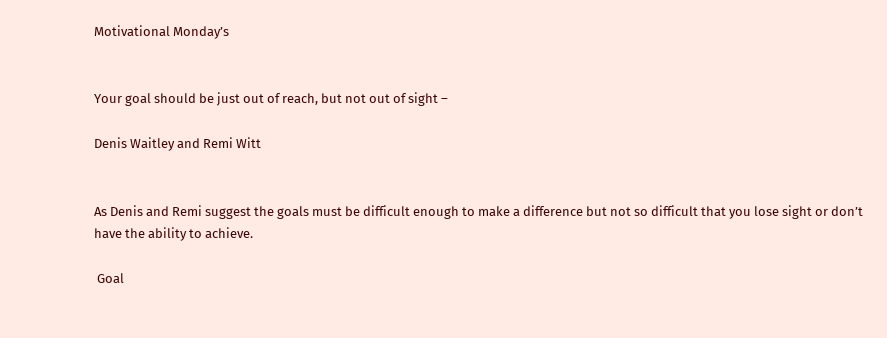Motivational Monday’s


Your goal should be just out of reach, but not out of sight –

Denis Waitley and Remi Witt


As Denis and Remi suggest the goals must be difficult enough to make a difference but not so difficult that you lose sight or don’t have the ability to achieve.

 Goal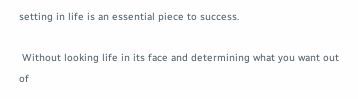setting in life is an essential piece to success.

 Without looking life in its face and determining what you want out of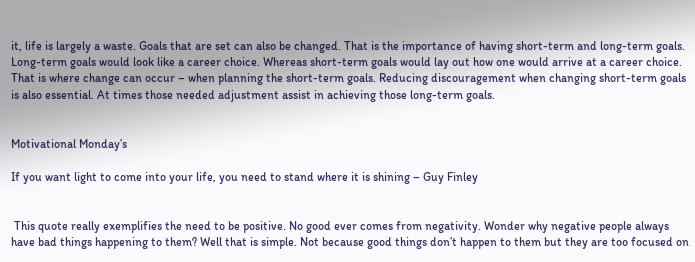it, life is largely a waste. Goals that are set can also be changed. That is the importance of having short-term and long-term goals. Long-term goals would look like a career choice. Whereas short-term goals would lay out how one would arrive at a career choice. That is where change can occur – when planning the short-term goals. Reducing discouragement when changing short-term goals is also essential. At times those needed adjustment assist in achieving those long-term goals.


Motivational Monday’s

If you want light to come into your life, you need to stand where it is shining – Guy Finley


 This quote really exemplifies the need to be positive. No good ever comes from negativity. Wonder why negative people always have bad things happening to them? Well that is simple. Not because good things don’t happen to them but they are too focused on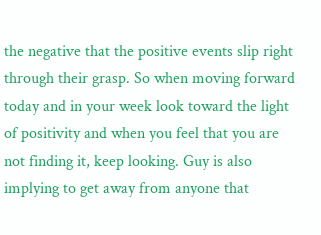the negative that the positive events slip right through their grasp. So when moving forward today and in your week look toward the light of positivity and when you feel that you are not finding it, keep looking. Guy is also implying to get away from anyone that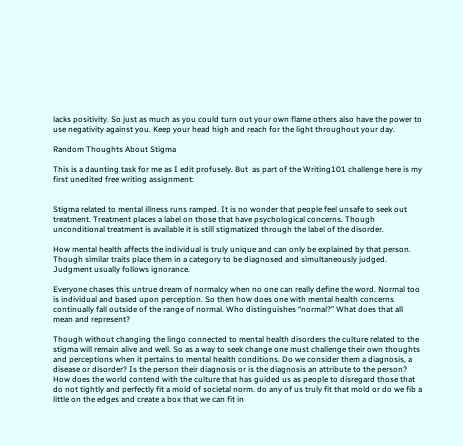lacks positivity. So just as much as you could turn out your own flame others also have the power to use negativity against you. Keep your head high and reach for the light throughout your day.

Random Thoughts About Stigma

This is a daunting task for me as I edit profusely. But  as part of the Writing101 challenge here is my first unedited free writing assignment:


Stigma related to mental illness runs ramped. It is no wonder that people feel unsafe to seek out treatment. Treatment places a label on those that have psychological concerns. Though unconditional treatment is available it is still stigmatized through the label of the disorder.

How mental health affects the individual is truly unique and can only be explained by that person. Though similar traits place them in a category to be diagnosed and simultaneously judged. Judgment usually follows ignorance.

Everyone chases this untrue dream of normalcy when no one can really define the word. Normal too is individual and based upon perception. So then how does one with mental health concerns continually fall outside of the range of normal. Who distinguishes “normal?” What does that all mean and represent?

Though without changing the lingo connected to mental health disorders the culture related to the stigma will remain alive and well. So as a way to seek change one must challenge their own thoughts and perceptions when it pertains to mental health conditions. Do we consider them a diagnosis, a disease or disorder? Is the person their diagnosis or is the diagnosis an attribute to the person? How does the world contend with the culture that has guided us as people to disregard those that do not tightly and perfectly fit a mold of societal norm. do any of us truly fit that mold or do we fib a little on the edges and create a box that we can fit in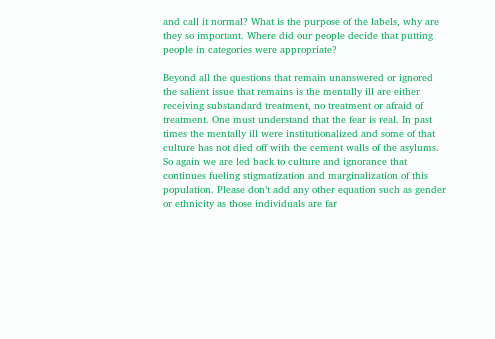and call it normal? What is the purpose of the labels, why are they so important. Where did our people decide that putting people in categories were appropriate?

Beyond all the questions that remain unanswered or ignored the salient issue that remains is the mentally ill are either receiving substandard treatment, no treatment or afraid of treatment. One must understand that the fear is real. In past times the mentally ill were institutionalized and some of that culture has not died off with the cement walls of the asylums. So again we are led back to culture and ignorance that continues fueling stigmatization and marginalization of this population. Please don’t add any other equation such as gender or ethnicity as those individuals are far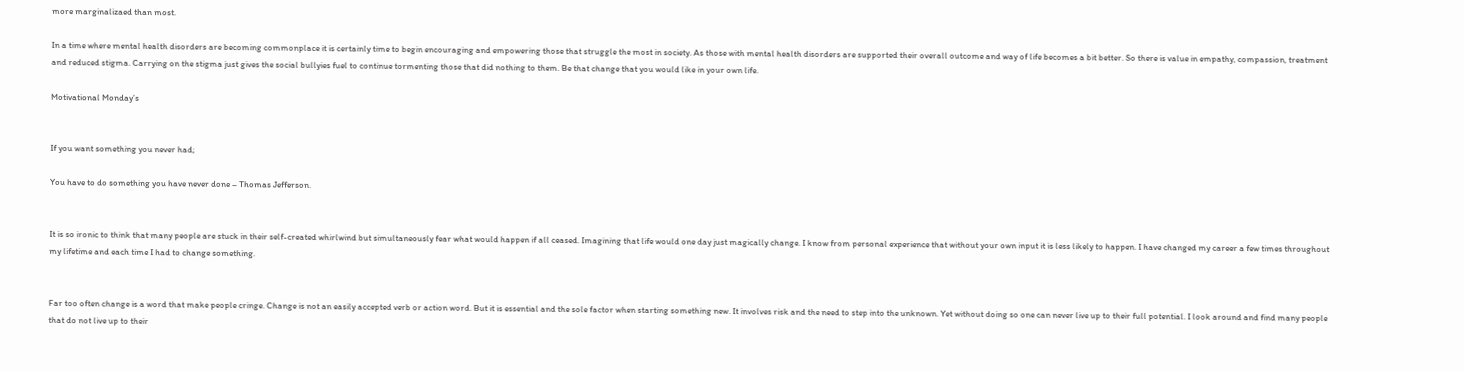more marginalizaed than most.

In a time where mental health disorders are becoming commonplace it is certainly time to begin encouraging and empowering those that struggle the most in society. As those with mental health disorders are supported their overall outcome and way of life becomes a bit better. So there is value in empathy, compassion, treatment and reduced stigma. Carrying on the stigma just gives the social bullyies fuel to continue tormenting those that did nothing to them. Be that change that you would like in your own life.

Motivational Monday’s


If you want something you never had;

You have to do something you have never done – Thomas Jefferson.


It is so ironic to think that many people are stuck in their self-created whirlwind but simultaneously fear what would happen if all ceased. Imagining that life would one day just magically change. I know from personal experience that without your own input it is less likely to happen. I have changed my career a few times throughout my lifetime and each time I had to change something.


Far too often change is a word that make people cringe. Change is not an easily accepted verb or action word. But it is essential and the sole factor when starting something new. It involves risk and the need to step into the unknown. Yet without doing so one can never live up to their full potential. I look around and find many people that do not live up to their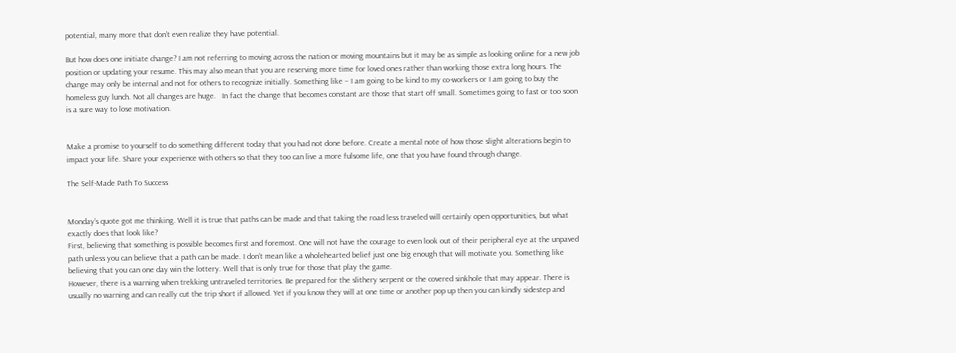potential, many more that don’t even realize they have potential.

But how does one initiate change? I am not referring to moving across the nation or moving mountains but it may be as simple as looking online for a new job position or updating your resume. This may also mean that you are reserving more time for loved ones rather than working those extra long hours. The change may only be internal and not for others to recognize initially. Something like – I am going to be kind to my co-workers or I am going to buy the homeless guy lunch. Not all changes are huge.   In fact the change that becomes constant are those that start off small. Sometimes going to fast or too soon is a sure way to lose motivation.


Make a promise to yourself to do something different today that you had not done before. Create a mental note of how those slight alterations begin to impact your life. Share your experience with others so that they too can live a more fulsome life, one that you have found through change.

The Self-Made Path To Success


Monday’s quote got me thinking. Well it is true that paths can be made and that taking the road less traveled will certainly open opportunities, but what exactly does that look like?
First, believing that something is possible becomes first and foremost. One will not have the courage to even look out of their peripheral eye at the unpaved path unless you can believe that a path can be made. I don’t mean like a wholehearted belief just one big enough that will motivate you. Something like believing that you can one day win the lottery. Well that is only true for those that play the game.
However, there is a warning when trekking untraveled territories. Be prepared for the slithery serpent or the covered sinkhole that may appear. There is usually no warning and can really cut the trip short if allowed. Yet if you know they will at one time or another pop up then you can kindly sidestep and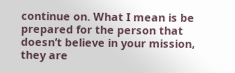continue on. What I mean is be prepared for the person that doesn’t believe in your mission, they are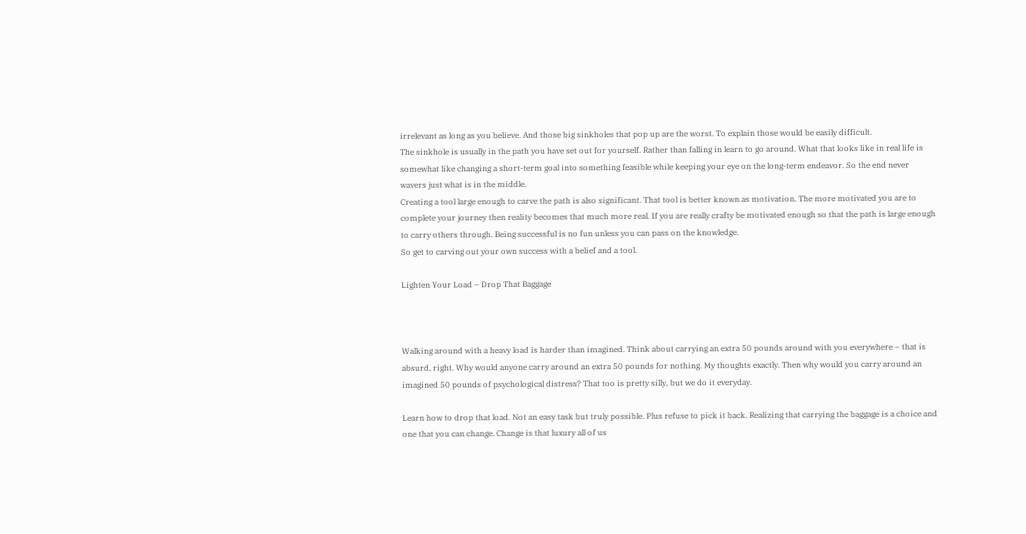irrelevant as long as you believe. And those big sinkholes that pop up are the worst. To explain those would be easily difficult.
The sinkhole is usually in the path you have set out for yourself. Rather than falling in learn to go around. What that looks like in real life is somewhat like changing a short-term goal into something feasible while keeping your eye on the long-term endeavor. So the end never wavers just what is in the middle.
Creating a tool large enough to carve the path is also significant. That tool is better known as motivation. The more motivated you are to complete your journey then reality becomes that much more real. If you are really crafty be motivated enough so that the path is large enough to carry others through. Being successful is no fun unless you can pass on the knowledge.
So get to carving out your own success with a belief and a tool.

Lighten Your Load – Drop That Baggage



Walking around with a heavy load is harder than imagined. Think about carrying an extra 50 pounds around with you everywhere – that is absurd, right. Why would anyone carry around an extra 50 pounds for nothing. My thoughts exactly. Then why would you carry around an imagined 50 pounds of psychological distress? That too is pretty silly, but we do it everyday.

Learn how to drop that load. Not an easy task but truly possible. Plus refuse to pick it back. Realizing that carrying the baggage is a choice and one that you can change. Change is that luxury all of us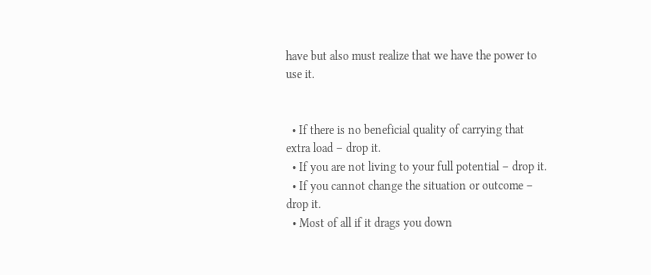have but also must realize that we have the power to use it.


  • If there is no beneficial quality of carrying that extra load – drop it.
  • If you are not living to your full potential – drop it.
  • If you cannot change the situation or outcome – drop it.
  • Most of all if it drags you down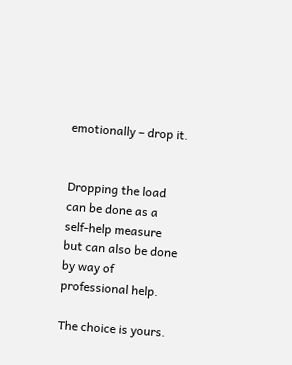emotionally – drop it.


Dropping the load can be done as a self-help measure but can also be done by way of professional help.

The choice is yours.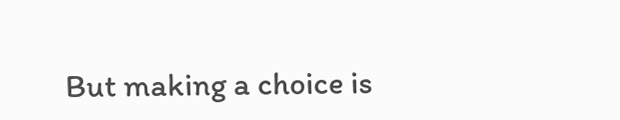But making a choice is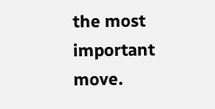the most important move.